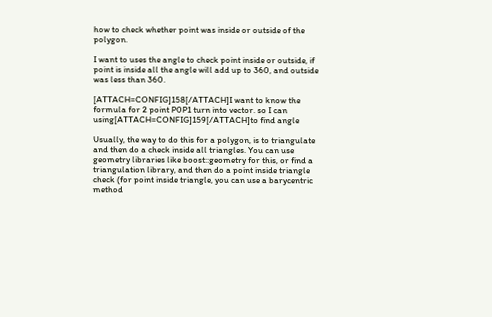how to check whether point was inside or outside of the polygon.

I want to uses the angle to check point inside or outside, if point is inside all the angle will add up to 360, and outside was less than 360.

[ATTACH=CONFIG]158[/ATTACH]I want to know the formula for 2 point P0P1 turn into vector. so I can using[ATTACH=CONFIG]159[/ATTACH]to find angle

Usually, the way to do this for a polygon, is to triangulate and then do a check inside all triangles. You can use geometry libraries like boost::geometry for this, or find a triangulation library, and then do a point inside triangle check (for point inside triangle, you can use a barycentric method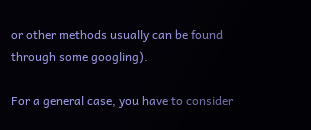or other methods usually can be found through some googling).

For a general case, you have to consider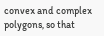convex and complex polygons, so that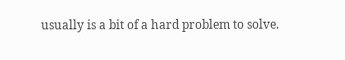usually is a bit of a hard problem to solve.